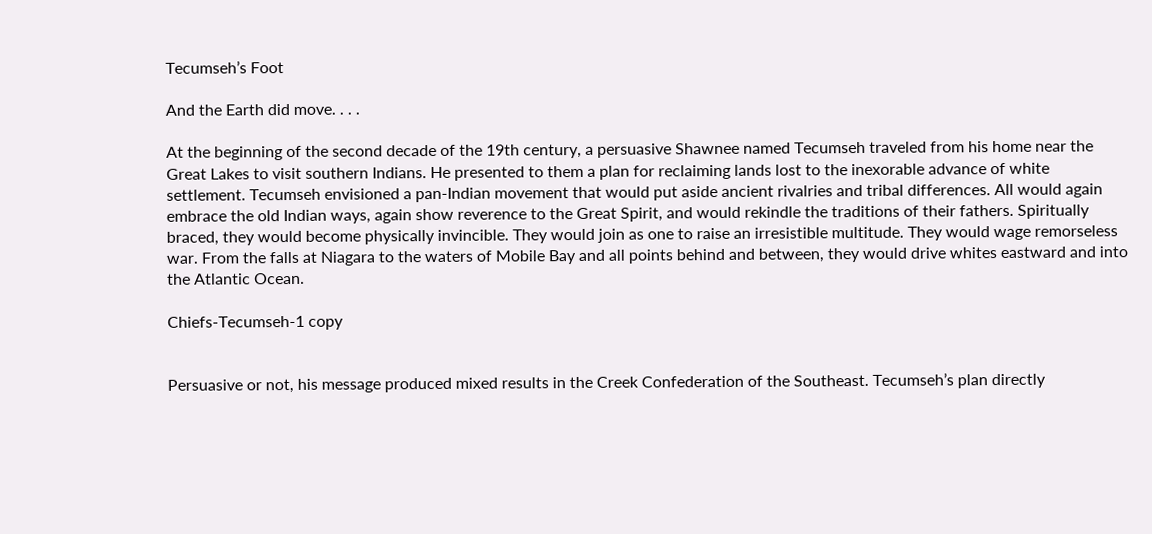Tecumseh’s Foot

And the Earth did move. . . .

At the beginning of the second decade of the 19th century, a persuasive Shawnee named Tecumseh traveled from his home near the Great Lakes to visit southern Indians. He presented to them a plan for reclaiming lands lost to the inexorable advance of white settlement. Tecumseh envisioned a pan-Indian movement that would put aside ancient rivalries and tribal differences. All would again embrace the old Indian ways, again show reverence to the Great Spirit, and would rekindle the traditions of their fathers. Spiritually braced, they would become physically invincible. They would join as one to raise an irresistible multitude. They would wage remorseless war. From the falls at Niagara to the waters of Mobile Bay and all points behind and between, they would drive whites eastward and into the Atlantic Ocean.

Chiefs-Tecumseh-1 copy


Persuasive or not, his message produced mixed results in the Creek Confederation of the Southeast. Tecumseh’s plan directly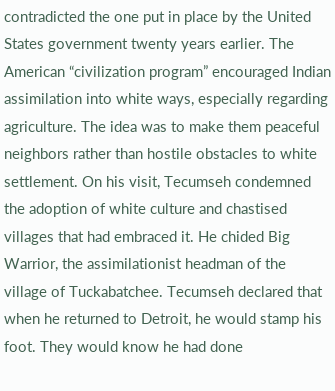contradicted the one put in place by the United States government twenty years earlier. The American “civilization program” encouraged Indian assimilation into white ways, especially regarding agriculture. The idea was to make them peaceful neighbors rather than hostile obstacles to white settlement. On his visit, Tecumseh condemned the adoption of white culture and chastised villages that had embraced it. He chided Big Warrior, the assimilationist headman of the village of Tuckabatchee. Tecumseh declared that when he returned to Detroit, he would stamp his foot. They would know he had done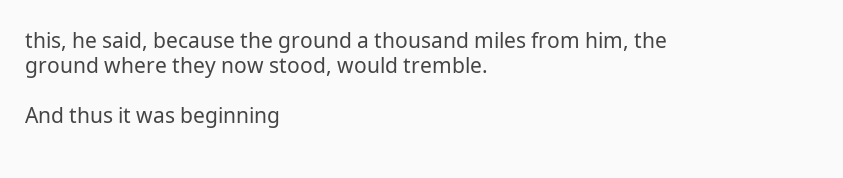this, he said, because the ground a thousand miles from him, the ground where they now stood, would tremble.

And thus it was beginning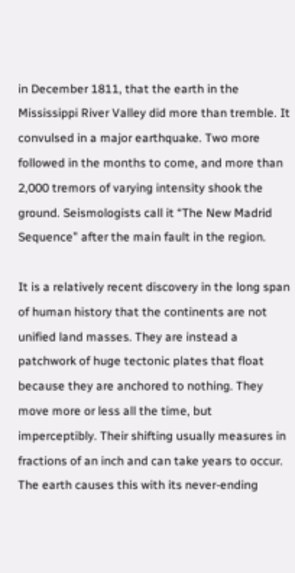in December 1811, that the earth in the Mississippi River Valley did more than tremble. It convulsed in a major earthquake. Two more followed in the months to come, and more than 2,000 tremors of varying intensity shook the ground. Seismologists call it “The New Madrid Sequence” after the main fault in the region.

It is a relatively recent discovery in the long span of human history that the continents are not unified land masses. They are instead a patchwork of huge tectonic plates that float because they are anchored to nothing. They move more or less all the time, but imperceptibly. Their shifting usually measures in fractions of an inch and can take years to occur. The earth causes this with its never-ending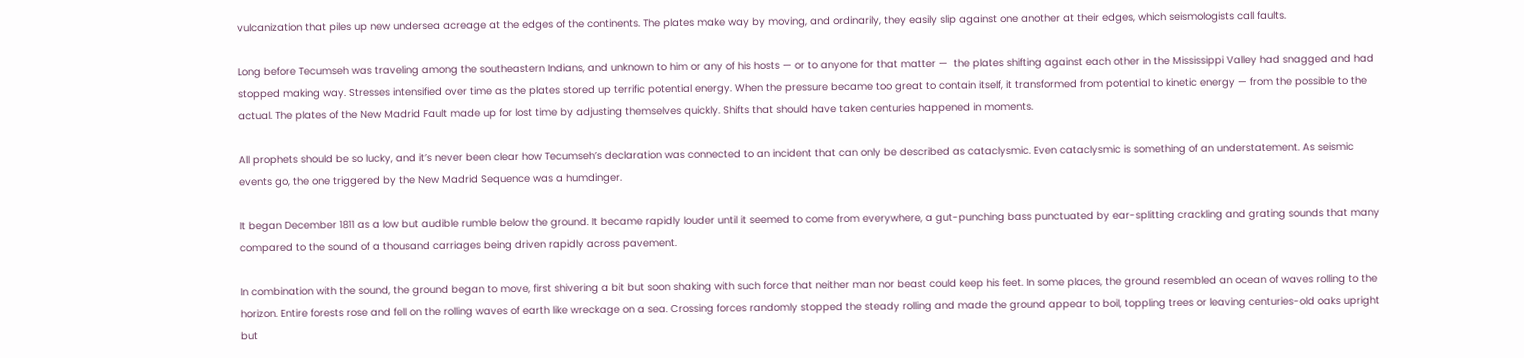vulcanization that piles up new undersea acreage at the edges of the continents. The plates make way by moving, and ordinarily, they easily slip against one another at their edges, which seismologists call faults.

Long before Tecumseh was traveling among the southeastern Indians, and unknown to him or any of his hosts — or to anyone for that matter —  the plates shifting against each other in the Mississippi Valley had snagged and had stopped making way. Stresses intensified over time as the plates stored up terrific potential energy. When the pressure became too great to contain itself, it transformed from potential to kinetic energy — from the possible to the actual. The plates of the New Madrid Fault made up for lost time by adjusting themselves quickly. Shifts that should have taken centuries happened in moments.

All prophets should be so lucky, and it’s never been clear how Tecumseh’s declaration was connected to an incident that can only be described as cataclysmic. Even cataclysmic is something of an understatement. As seismic events go, the one triggered by the New Madrid Sequence was a humdinger.

It began December 1811 as a low but audible rumble below the ground. It became rapidly louder until it seemed to come from everywhere, a gut-punching bass punctuated by ear-splitting crackling and grating sounds that many compared to the sound of a thousand carriages being driven rapidly across pavement.

In combination with the sound, the ground began to move, first shivering a bit but soon shaking with such force that neither man nor beast could keep his feet. In some places, the ground resembled an ocean of waves rolling to the horizon. Entire forests rose and fell on the rolling waves of earth like wreckage on a sea. Crossing forces randomly stopped the steady rolling and made the ground appear to boil, toppling trees or leaving centuries-old oaks upright but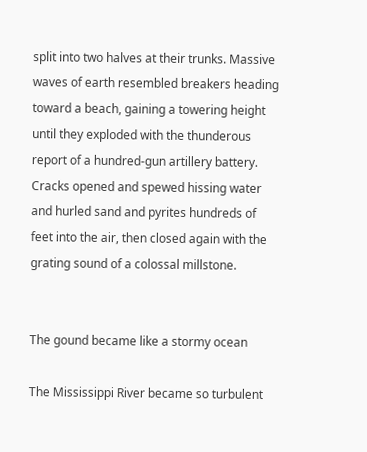split into two halves at their trunks. Massive waves of earth resembled breakers heading toward a beach, gaining a towering height until they exploded with the thunderous report of a hundred-gun artillery battery. Cracks opened and spewed hissing water and hurled sand and pyrites hundreds of feet into the air, then closed again with the grating sound of a colossal millstone.


The gound became like a stormy ocean

The Mississippi River became so turbulent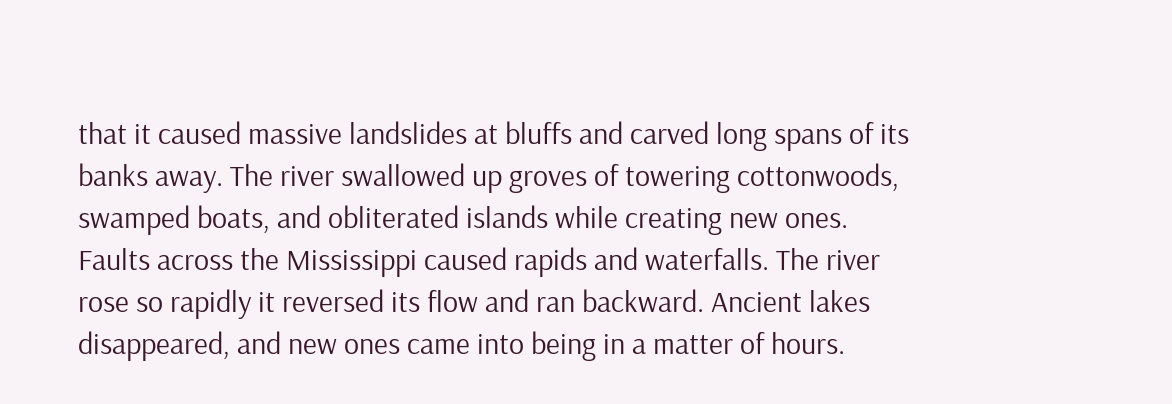that it caused massive landslides at bluffs and carved long spans of its banks away. The river swallowed up groves of towering cottonwoods, swamped boats, and obliterated islands while creating new ones. Faults across the Mississippi caused rapids and waterfalls. The river rose so rapidly it reversed its flow and ran backward. Ancient lakes disappeared, and new ones came into being in a matter of hours.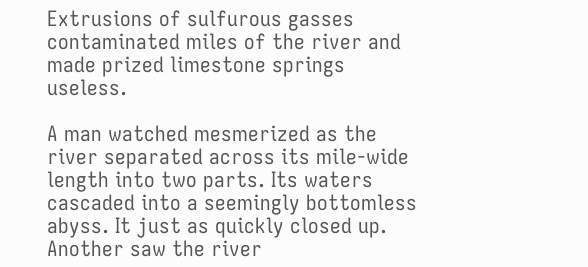Extrusions of sulfurous gasses contaminated miles of the river and made prized limestone springs useless.

A man watched mesmerized as the river separated across its mile-wide length into two parts. Its waters cascaded into a seemingly bottomless abyss. It just as quickly closed up. Another saw the river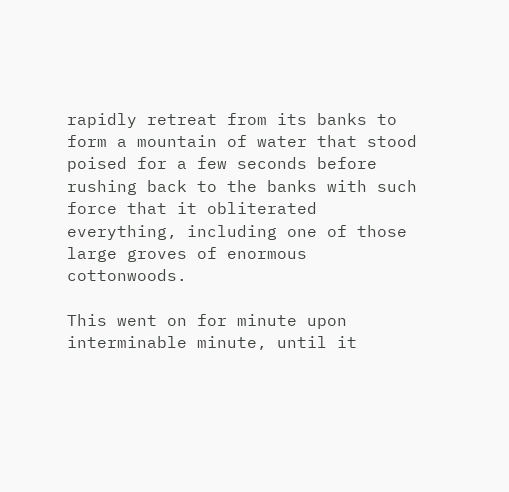rapidly retreat from its banks to form a mountain of water that stood poised for a few seconds before rushing back to the banks with such force that it obliterated everything, including one of those large groves of enormous cottonwoods.

This went on for minute upon interminable minute, until it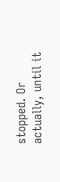stopped. Or actually, until it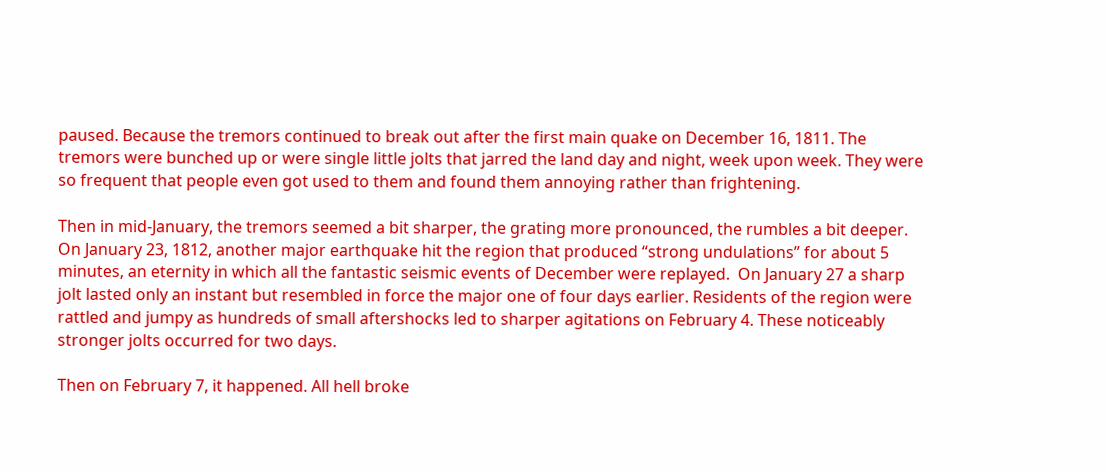paused. Because the tremors continued to break out after the first main quake on December 16, 1811. The tremors were bunched up or were single little jolts that jarred the land day and night, week upon week. They were so frequent that people even got used to them and found them annoying rather than frightening.

Then in mid-January, the tremors seemed a bit sharper, the grating more pronounced, the rumbles a bit deeper. On January 23, 1812, another major earthquake hit the region that produced “strong undulations” for about 5 minutes, an eternity in which all the fantastic seismic events of December were replayed.  On January 27 a sharp jolt lasted only an instant but resembled in force the major one of four days earlier. Residents of the region were rattled and jumpy as hundreds of small aftershocks led to sharper agitations on February 4. These noticeably stronger jolts occurred for two days.

Then on February 7, it happened. All hell broke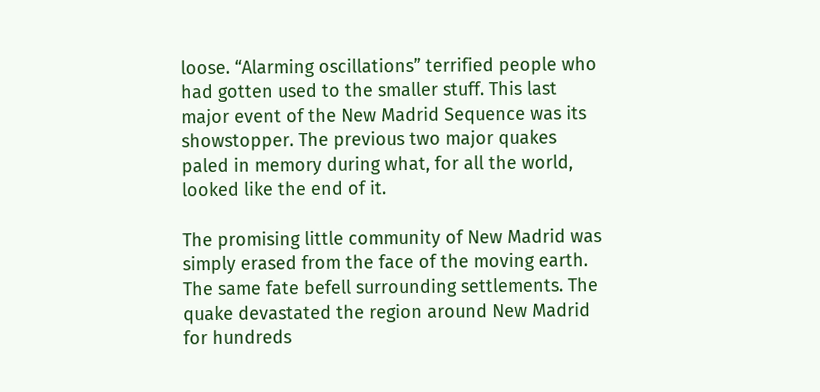loose. “Alarming oscillations” terrified people who had gotten used to the smaller stuff. This last major event of the New Madrid Sequence was its showstopper. The previous two major quakes paled in memory during what, for all the world, looked like the end of it.

The promising little community of New Madrid was simply erased from the face of the moving earth. The same fate befell surrounding settlements. The quake devastated the region around New Madrid for hundreds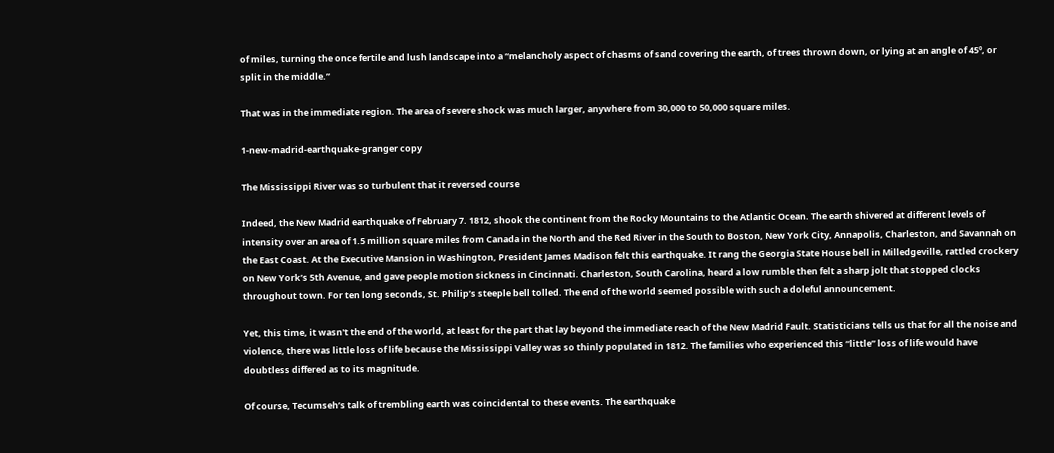of miles, turning the once fertile and lush landscape into a “melancholy aspect of chasms of sand covering the earth, of trees thrown down, or lying at an angle of 45º, or split in the middle.”

That was in the immediate region. The area of severe shock was much larger, anywhere from 30,000 to 50,000 square miles.

1-new-madrid-earthquake-granger copy

The Mississippi River was so turbulent that it reversed course

Indeed, the New Madrid earthquake of February 7. 1812, shook the continent from the Rocky Mountains to the Atlantic Ocean. The earth shivered at different levels of intensity over an area of 1.5 million square miles from Canada in the North and the Red River in the South to Boston, New York City, Annapolis, Charleston, and Savannah on the East Coast. At the Executive Mansion in Washington, President James Madison felt this earthquake. It rang the Georgia State House bell in Milledgeville, rattled crockery on New York’s 5th Avenue, and gave people motion sickness in Cincinnati. Charleston, South Carolina, heard a low rumble then felt a sharp jolt that stopped clocks throughout town. For ten long seconds, St. Philip’s steeple bell tolled. The end of the world seemed possible with such a doleful announcement.

Yet, this time, it wasn't the end of the world, at least for the part that lay beyond the immediate reach of the New Madrid Fault. Statisticians tells us that for all the noise and violence, there was little loss of life because the Mississippi Valley was so thinly populated in 1812. The families who experienced this “little” loss of life would have doubtless differed as to its magnitude.

Of course, Tecumseh’s talk of trembling earth was coincidental to these events. The earthquake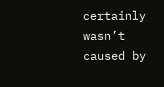certainly wasn’t caused by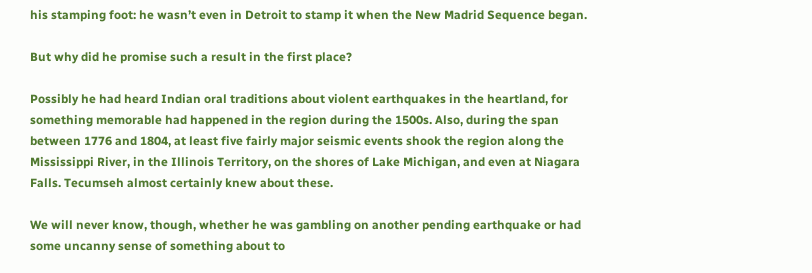his stamping foot: he wasn’t even in Detroit to stamp it when the New Madrid Sequence began.

But why did he promise such a result in the first place?

Possibly he had heard Indian oral traditions about violent earthquakes in the heartland, for something memorable had happened in the region during the 1500s. Also, during the span between 1776 and 1804, at least five fairly major seismic events shook the region along the Mississippi River, in the Illinois Territory, on the shores of Lake Michigan, and even at Niagara Falls. Tecumseh almost certainly knew about these.

We will never know, though, whether he was gambling on another pending earthquake or had some uncanny sense of something about to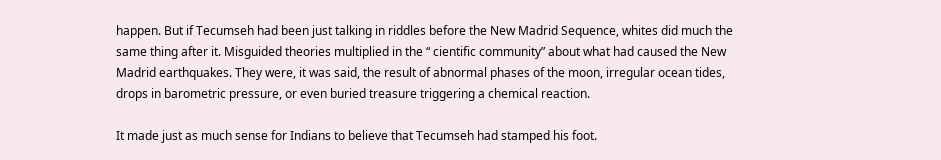happen. But if Tecumseh had been just talking in riddles before the New Madrid Sequence, whites did much the same thing after it. Misguided theories multiplied in the “ cientific community” about what had caused the New Madrid earthquakes. They were, it was said, the result of abnormal phases of the moon, irregular ocean tides, drops in barometric pressure, or even buried treasure triggering a chemical reaction.

It made just as much sense for Indians to believe that Tecumseh had stamped his foot.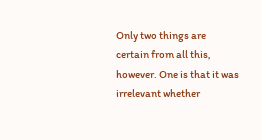Only two things are certain from all this, however. One is that it was irrelevant whether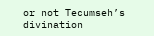or not Tecumseh’s divination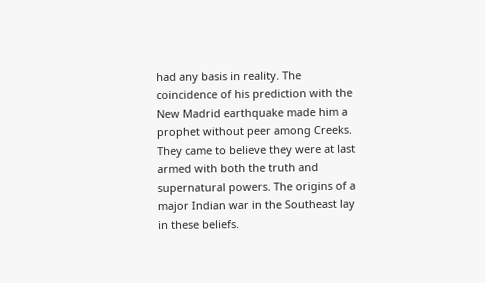had any basis in reality. The coincidence of his prediction with the New Madrid earthquake made him a prophet without peer among Creeks. They came to believe they were at last armed with both the truth and supernatural powers. The origins of a major Indian war in the Southeast lay in these beliefs.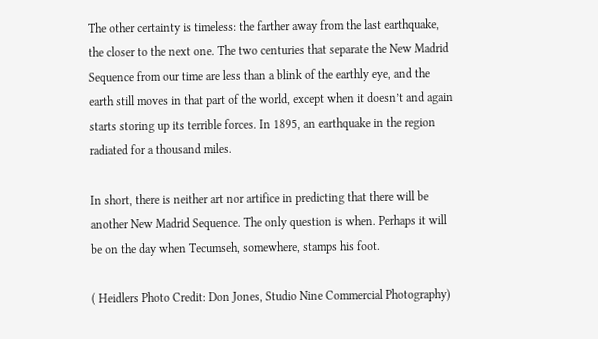The other certainty is timeless: the farther away from the last earthquake, the closer to the next one. The two centuries that separate the New Madrid Sequence from our time are less than a blink of the earthly eye, and the earth still moves in that part of the world, except when it doesn’t and again starts storing up its terrible forces. In 1895, an earthquake in the region radiated for a thousand miles.

In short, there is neither art nor artifice in predicting that there will be another New Madrid Sequence. The only question is when. Perhaps it will be on the day when Tecumseh, somewhere, stamps his foot.

( Heidlers Photo Credit: Don Jones, Studio Nine Commercial Photography)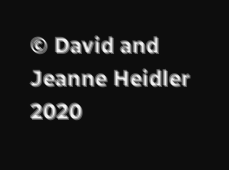© David and Jeanne Heidler 2020